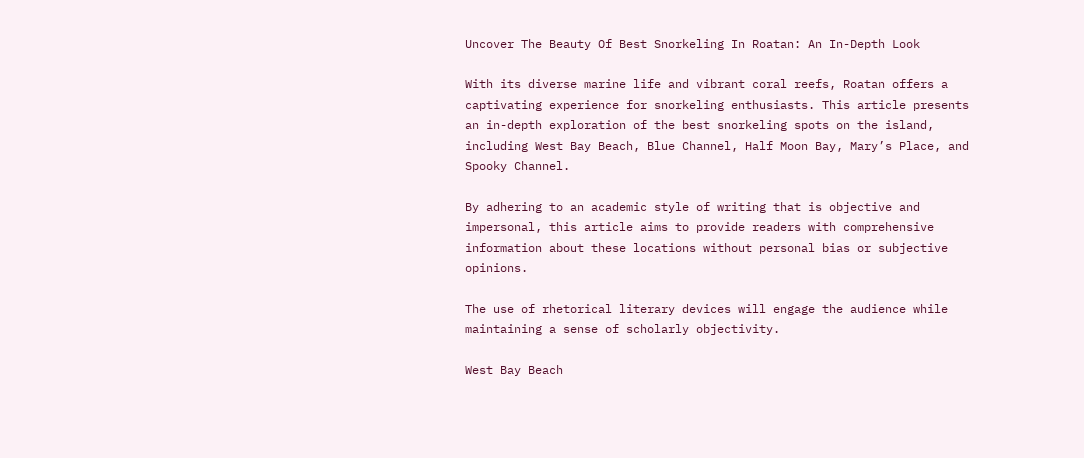Uncover The Beauty Of Best Snorkeling In Roatan: An In-Depth Look

With its diverse marine life and vibrant coral reefs, Roatan offers a captivating experience for snorkeling enthusiasts. This article presents an in-depth exploration of the best snorkeling spots on the island, including West Bay Beach, Blue Channel, Half Moon Bay, Mary’s Place, and Spooky Channel.

By adhering to an academic style of writing that is objective and impersonal, this article aims to provide readers with comprehensive information about these locations without personal bias or subjective opinions.

The use of rhetorical literary devices will engage the audience while maintaining a sense of scholarly objectivity.

West Bay Beach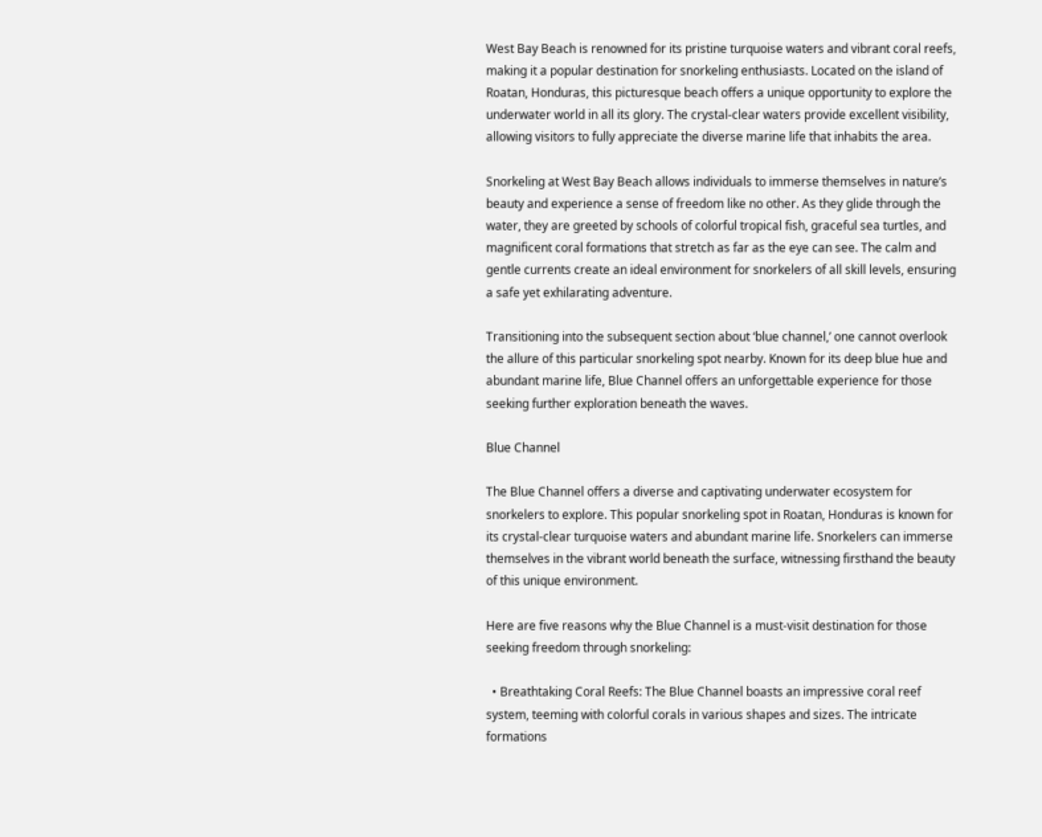West Bay Beach is renowned for its pristine turquoise waters and vibrant coral reefs, making it a popular destination for snorkeling enthusiasts. Located on the island of Roatan, Honduras, this picturesque beach offers a unique opportunity to explore the underwater world in all its glory. The crystal-clear waters provide excellent visibility, allowing visitors to fully appreciate the diverse marine life that inhabits the area.

Snorkeling at West Bay Beach allows individuals to immerse themselves in nature’s beauty and experience a sense of freedom like no other. As they glide through the water, they are greeted by schools of colorful tropical fish, graceful sea turtles, and magnificent coral formations that stretch as far as the eye can see. The calm and gentle currents create an ideal environment for snorkelers of all skill levels, ensuring a safe yet exhilarating adventure.

Transitioning into the subsequent section about ‘blue channel,’ one cannot overlook the allure of this particular snorkeling spot nearby. Known for its deep blue hue and abundant marine life, Blue Channel offers an unforgettable experience for those seeking further exploration beneath the waves.

Blue Channel

The Blue Channel offers a diverse and captivating underwater ecosystem for snorkelers to explore. This popular snorkeling spot in Roatan, Honduras is known for its crystal-clear turquoise waters and abundant marine life. Snorkelers can immerse themselves in the vibrant world beneath the surface, witnessing firsthand the beauty of this unique environment.

Here are five reasons why the Blue Channel is a must-visit destination for those seeking freedom through snorkeling:

  • Breathtaking Coral Reefs: The Blue Channel boasts an impressive coral reef system, teeming with colorful corals in various shapes and sizes. The intricate formations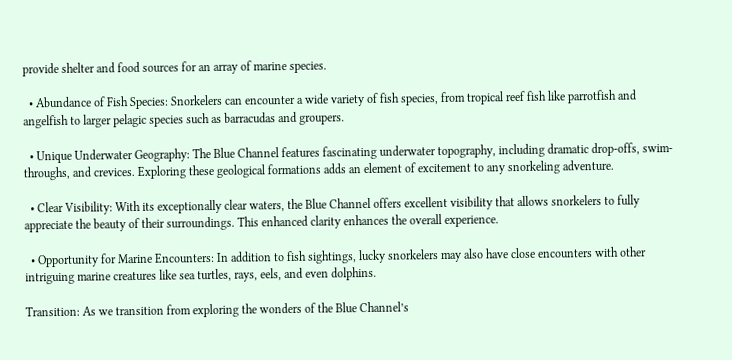provide shelter and food sources for an array of marine species.

  • Abundance of Fish Species: Snorkelers can encounter a wide variety of fish species, from tropical reef fish like parrotfish and angelfish to larger pelagic species such as barracudas and groupers.

  • Unique Underwater Geography: The Blue Channel features fascinating underwater topography, including dramatic drop-offs, swim-throughs, and crevices. Exploring these geological formations adds an element of excitement to any snorkeling adventure.

  • Clear Visibility: With its exceptionally clear waters, the Blue Channel offers excellent visibility that allows snorkelers to fully appreciate the beauty of their surroundings. This enhanced clarity enhances the overall experience.

  • Opportunity for Marine Encounters: In addition to fish sightings, lucky snorkelers may also have close encounters with other intriguing marine creatures like sea turtles, rays, eels, and even dolphins.

Transition: As we transition from exploring the wonders of the Blue Channel’s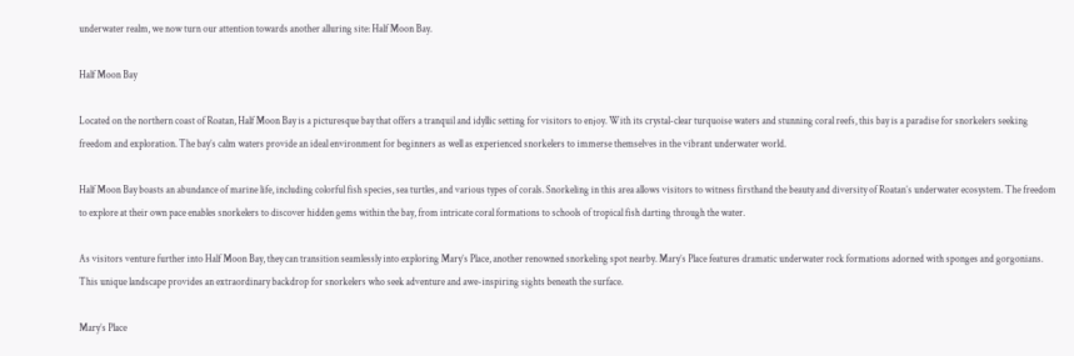underwater realm, we now turn our attention towards another alluring site: Half Moon Bay.

Half Moon Bay

Located on the northern coast of Roatan, Half Moon Bay is a picturesque bay that offers a tranquil and idyllic setting for visitors to enjoy. With its crystal-clear turquoise waters and stunning coral reefs, this bay is a paradise for snorkelers seeking freedom and exploration. The bay’s calm waters provide an ideal environment for beginners as well as experienced snorkelers to immerse themselves in the vibrant underwater world.

Half Moon Bay boasts an abundance of marine life, including colorful fish species, sea turtles, and various types of corals. Snorkeling in this area allows visitors to witness firsthand the beauty and diversity of Roatan’s underwater ecosystem. The freedom to explore at their own pace enables snorkelers to discover hidden gems within the bay, from intricate coral formations to schools of tropical fish darting through the water.

As visitors venture further into Half Moon Bay, they can transition seamlessly into exploring Mary’s Place, another renowned snorkeling spot nearby. Mary’s Place features dramatic underwater rock formations adorned with sponges and gorgonians. This unique landscape provides an extraordinary backdrop for snorkelers who seek adventure and awe-inspiring sights beneath the surface.

Mary’s Place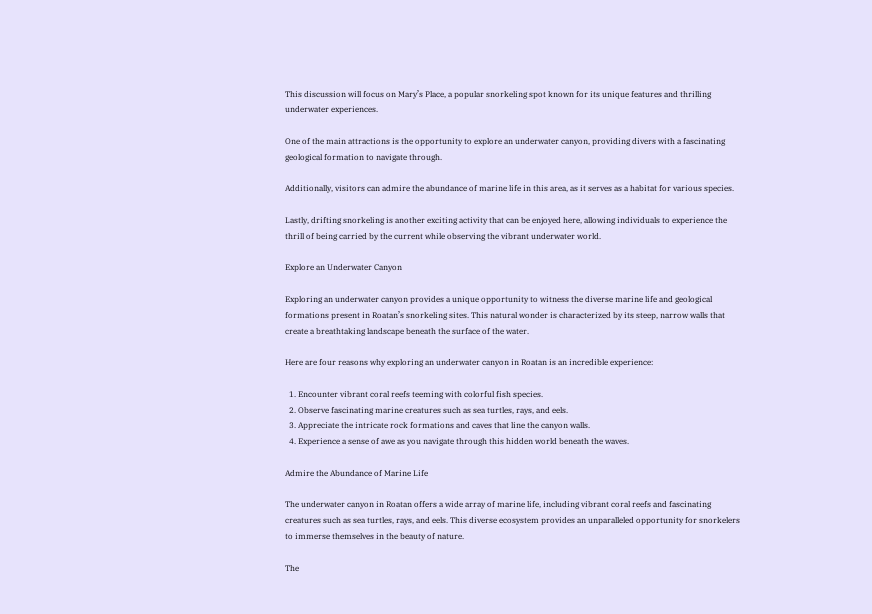This discussion will focus on Mary’s Place, a popular snorkeling spot known for its unique features and thrilling underwater experiences.

One of the main attractions is the opportunity to explore an underwater canyon, providing divers with a fascinating geological formation to navigate through.

Additionally, visitors can admire the abundance of marine life in this area, as it serves as a habitat for various species.

Lastly, drifting snorkeling is another exciting activity that can be enjoyed here, allowing individuals to experience the thrill of being carried by the current while observing the vibrant underwater world.

Explore an Underwater Canyon

Exploring an underwater canyon provides a unique opportunity to witness the diverse marine life and geological formations present in Roatan’s snorkeling sites. This natural wonder is characterized by its steep, narrow walls that create a breathtaking landscape beneath the surface of the water.

Here are four reasons why exploring an underwater canyon in Roatan is an incredible experience:

  1. Encounter vibrant coral reefs teeming with colorful fish species.
  2. Observe fascinating marine creatures such as sea turtles, rays, and eels.
  3. Appreciate the intricate rock formations and caves that line the canyon walls.
  4. Experience a sense of awe as you navigate through this hidden world beneath the waves.

Admire the Abundance of Marine Life

The underwater canyon in Roatan offers a wide array of marine life, including vibrant coral reefs and fascinating creatures such as sea turtles, rays, and eels. This diverse ecosystem provides an unparalleled opportunity for snorkelers to immerse themselves in the beauty of nature.

The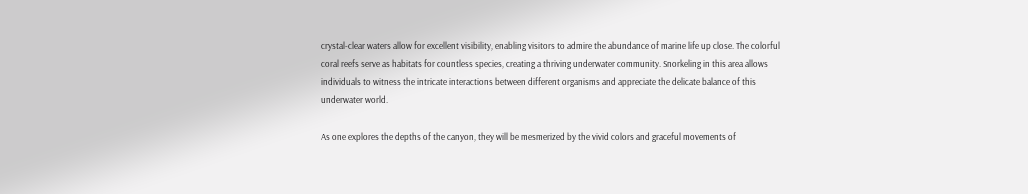crystal-clear waters allow for excellent visibility, enabling visitors to admire the abundance of marine life up close. The colorful coral reefs serve as habitats for countless species, creating a thriving underwater community. Snorkeling in this area allows individuals to witness the intricate interactions between different organisms and appreciate the delicate balance of this underwater world.

As one explores the depths of the canyon, they will be mesmerized by the vivid colors and graceful movements of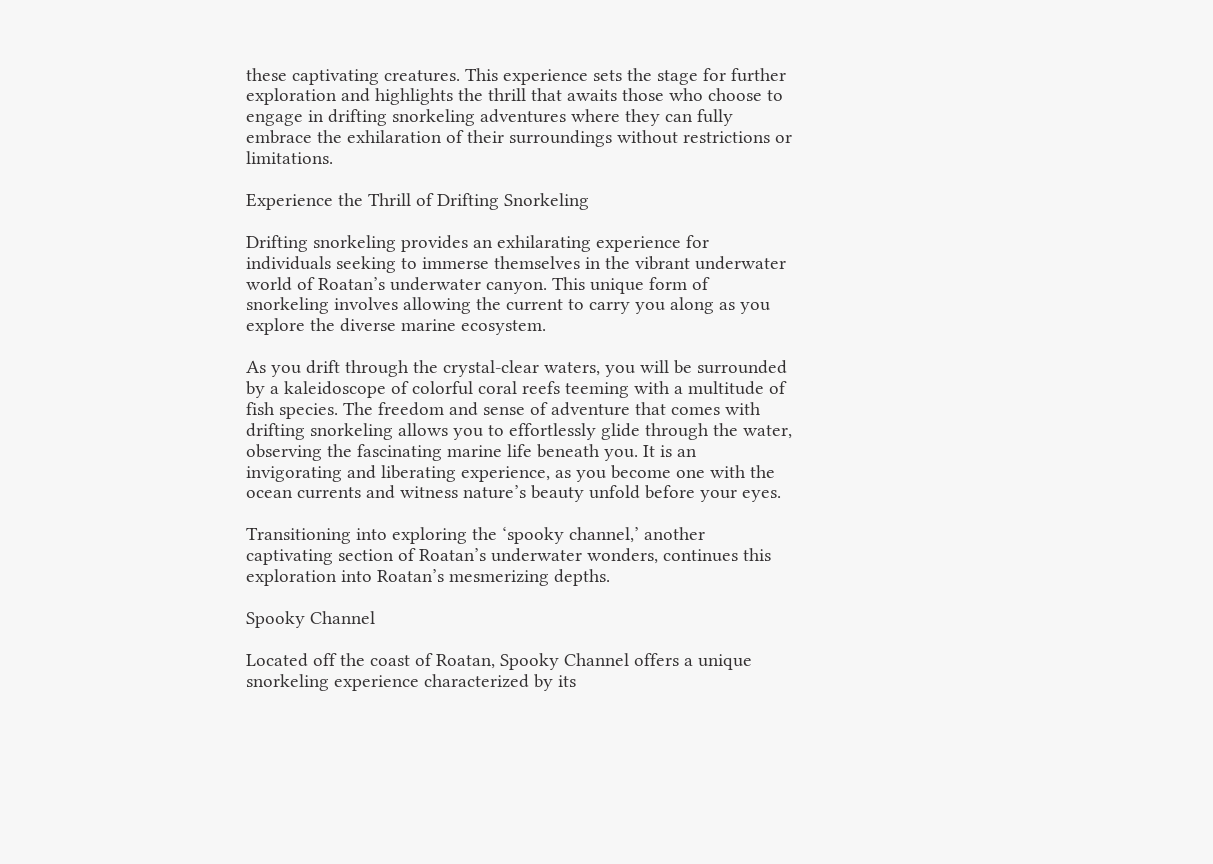these captivating creatures. This experience sets the stage for further exploration and highlights the thrill that awaits those who choose to engage in drifting snorkeling adventures where they can fully embrace the exhilaration of their surroundings without restrictions or limitations.

Experience the Thrill of Drifting Snorkeling

Drifting snorkeling provides an exhilarating experience for individuals seeking to immerse themselves in the vibrant underwater world of Roatan’s underwater canyon. This unique form of snorkeling involves allowing the current to carry you along as you explore the diverse marine ecosystem.

As you drift through the crystal-clear waters, you will be surrounded by a kaleidoscope of colorful coral reefs teeming with a multitude of fish species. The freedom and sense of adventure that comes with drifting snorkeling allows you to effortlessly glide through the water, observing the fascinating marine life beneath you. It is an invigorating and liberating experience, as you become one with the ocean currents and witness nature’s beauty unfold before your eyes.

Transitioning into exploring the ‘spooky channel,’ another captivating section of Roatan’s underwater wonders, continues this exploration into Roatan’s mesmerizing depths.

Spooky Channel

Located off the coast of Roatan, Spooky Channel offers a unique snorkeling experience characterized by its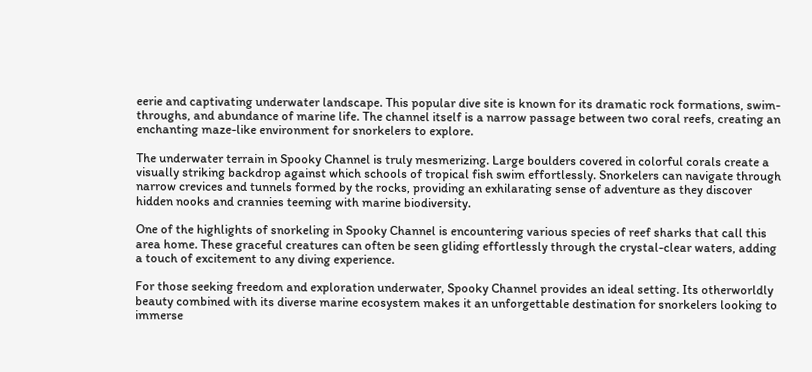eerie and captivating underwater landscape. This popular dive site is known for its dramatic rock formations, swim-throughs, and abundance of marine life. The channel itself is a narrow passage between two coral reefs, creating an enchanting maze-like environment for snorkelers to explore.

The underwater terrain in Spooky Channel is truly mesmerizing. Large boulders covered in colorful corals create a visually striking backdrop against which schools of tropical fish swim effortlessly. Snorkelers can navigate through narrow crevices and tunnels formed by the rocks, providing an exhilarating sense of adventure as they discover hidden nooks and crannies teeming with marine biodiversity.

One of the highlights of snorkeling in Spooky Channel is encountering various species of reef sharks that call this area home. These graceful creatures can often be seen gliding effortlessly through the crystal-clear waters, adding a touch of excitement to any diving experience.

For those seeking freedom and exploration underwater, Spooky Channel provides an ideal setting. Its otherworldly beauty combined with its diverse marine ecosystem makes it an unforgettable destination for snorkelers looking to immerse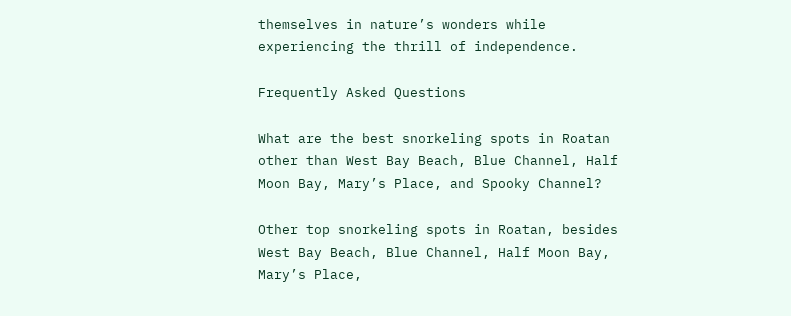themselves in nature’s wonders while experiencing the thrill of independence.

Frequently Asked Questions

What are the best snorkeling spots in Roatan other than West Bay Beach, Blue Channel, Half Moon Bay, Mary’s Place, and Spooky Channel?

Other top snorkeling spots in Roatan, besides West Bay Beach, Blue Channel, Half Moon Bay, Mary’s Place,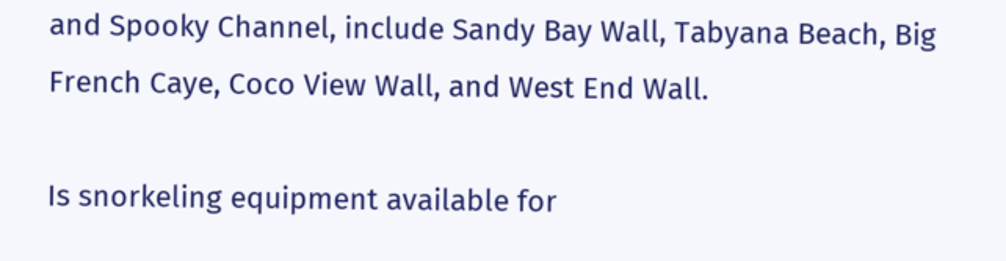and Spooky Channel, include Sandy Bay Wall, Tabyana Beach, Big French Caye, Coco View Wall, and West End Wall.

Is snorkeling equipment available for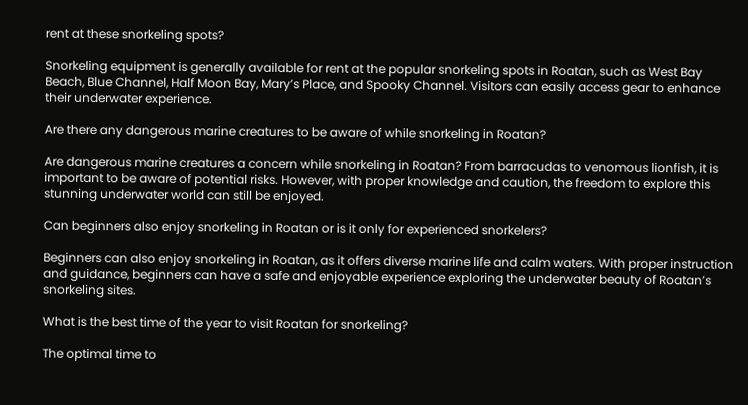rent at these snorkeling spots?

Snorkeling equipment is generally available for rent at the popular snorkeling spots in Roatan, such as West Bay Beach, Blue Channel, Half Moon Bay, Mary’s Place, and Spooky Channel. Visitors can easily access gear to enhance their underwater experience.

Are there any dangerous marine creatures to be aware of while snorkeling in Roatan?

Are dangerous marine creatures a concern while snorkeling in Roatan? From barracudas to venomous lionfish, it is important to be aware of potential risks. However, with proper knowledge and caution, the freedom to explore this stunning underwater world can still be enjoyed.

Can beginners also enjoy snorkeling in Roatan or is it only for experienced snorkelers?

Beginners can also enjoy snorkeling in Roatan, as it offers diverse marine life and calm waters. With proper instruction and guidance, beginners can have a safe and enjoyable experience exploring the underwater beauty of Roatan’s snorkeling sites.

What is the best time of the year to visit Roatan for snorkeling?

The optimal time to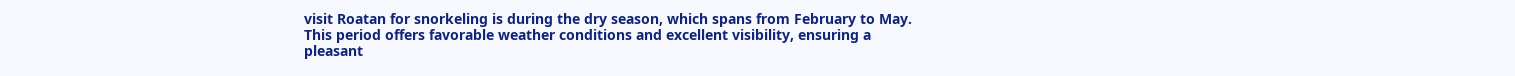visit Roatan for snorkeling is during the dry season, which spans from February to May. This period offers favorable weather conditions and excellent visibility, ensuring a pleasant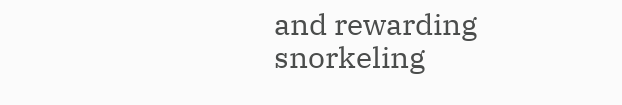and rewarding snorkeling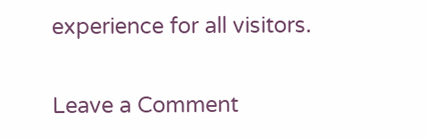experience for all visitors.

Leave a Comment